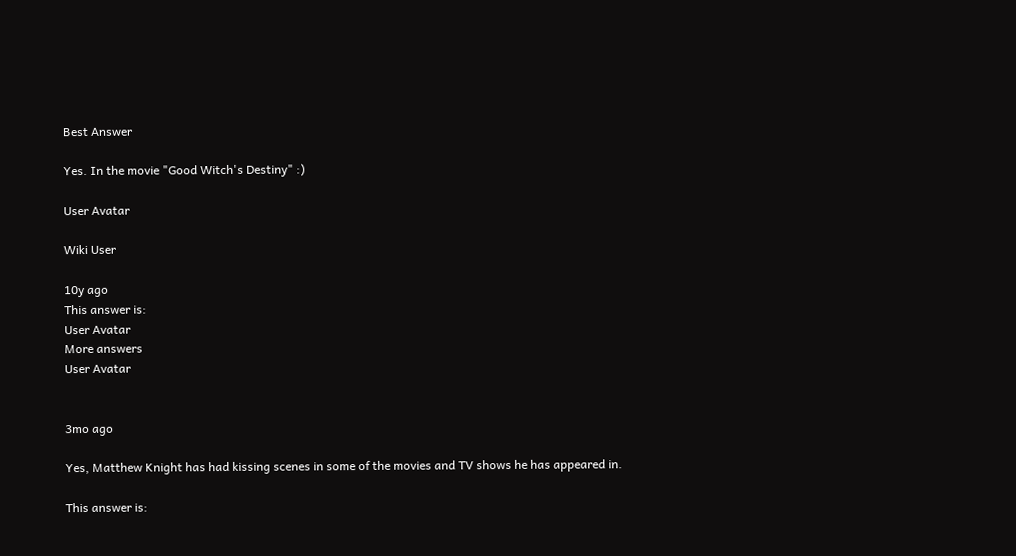Best Answer

Yes. In the movie "Good Witch's Destiny" :)

User Avatar

Wiki User

10y ago
This answer is:
User Avatar
More answers
User Avatar


3mo ago

Yes, Matthew Knight has had kissing scenes in some of the movies and TV shows he has appeared in.

This answer is: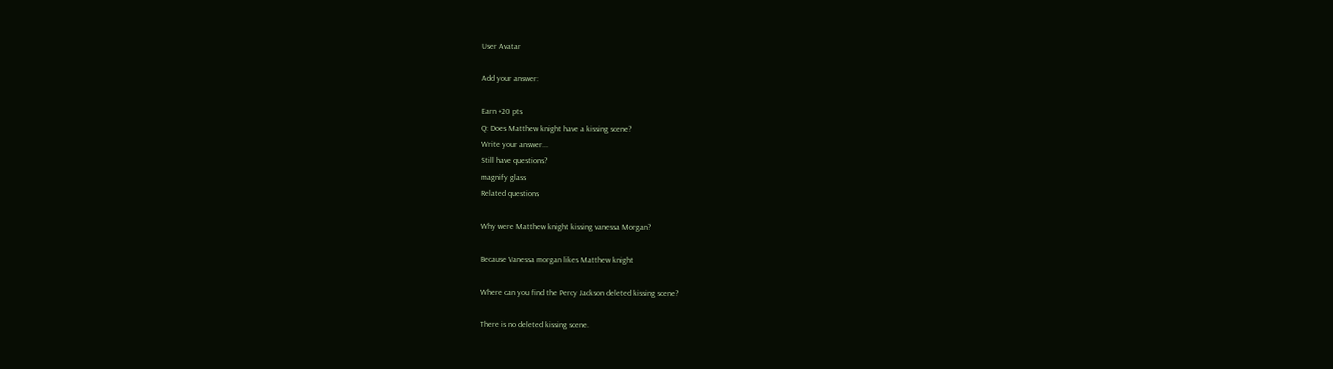User Avatar

Add your answer:

Earn +20 pts
Q: Does Matthew knight have a kissing scene?
Write your answer...
Still have questions?
magnify glass
Related questions

Why were Matthew knight kissing vanessa Morgan?

Because Vanessa morgan likes Matthew knight

Where can you find the Percy Jackson deleted kissing scene?

There is no deleted kissing scene.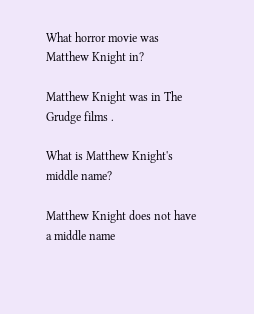What horror movie was Matthew Knight in?

Matthew Knight was in The Grudge films .

What is Matthew Knight's middle name?

Matthew Knight does not have a middle name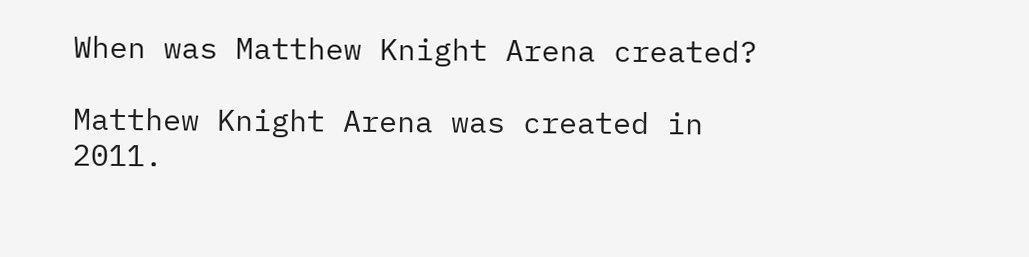When was Matthew Knight Arena created?

Matthew Knight Arena was created in 2011.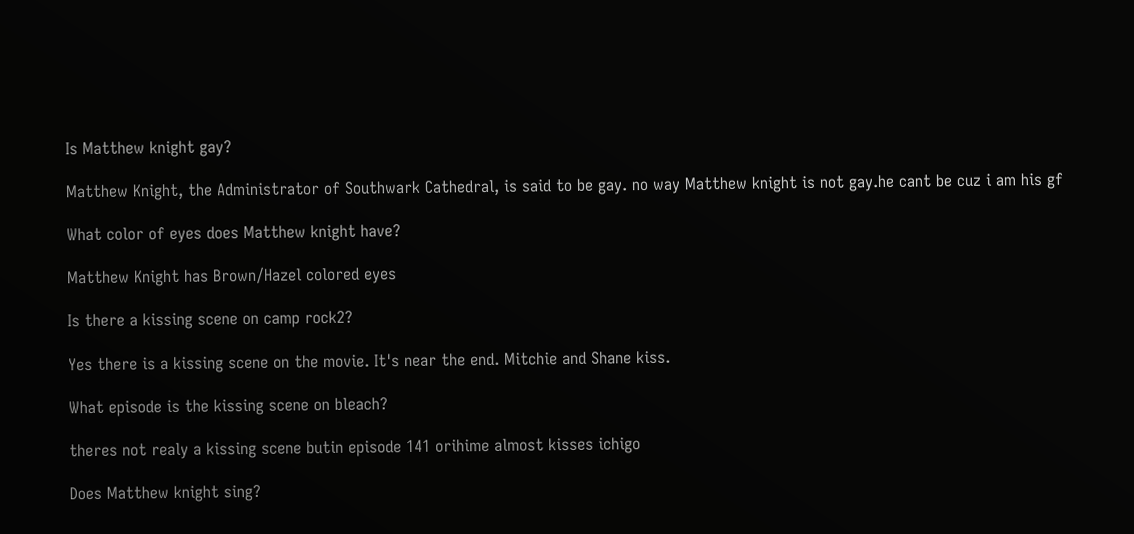Is Matthew knight gay?

Matthew Knight, the Administrator of Southwark Cathedral, is said to be gay. no way Matthew knight is not gay.he cant be cuz i am his gf

What color of eyes does Matthew knight have?

Matthew Knight has Brown/Hazel colored eyes

Is there a kissing scene on camp rock2?

Yes there is a kissing scene on the movie. It's near the end. Mitchie and Shane kiss.

What episode is the kissing scene on bleach?

theres not realy a kissing scene butin episode 141 orihime almost kisses ichigo

Does Matthew knight sing?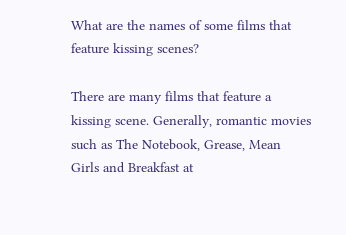What are the names of some films that feature kissing scenes?

There are many films that feature a kissing scene. Generally, romantic movies such as The Notebook, Grease, Mean Girls and Breakfast at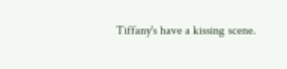Tiffany's have a kissing scene.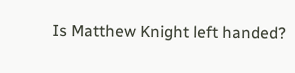Is Matthew Knight left handed?